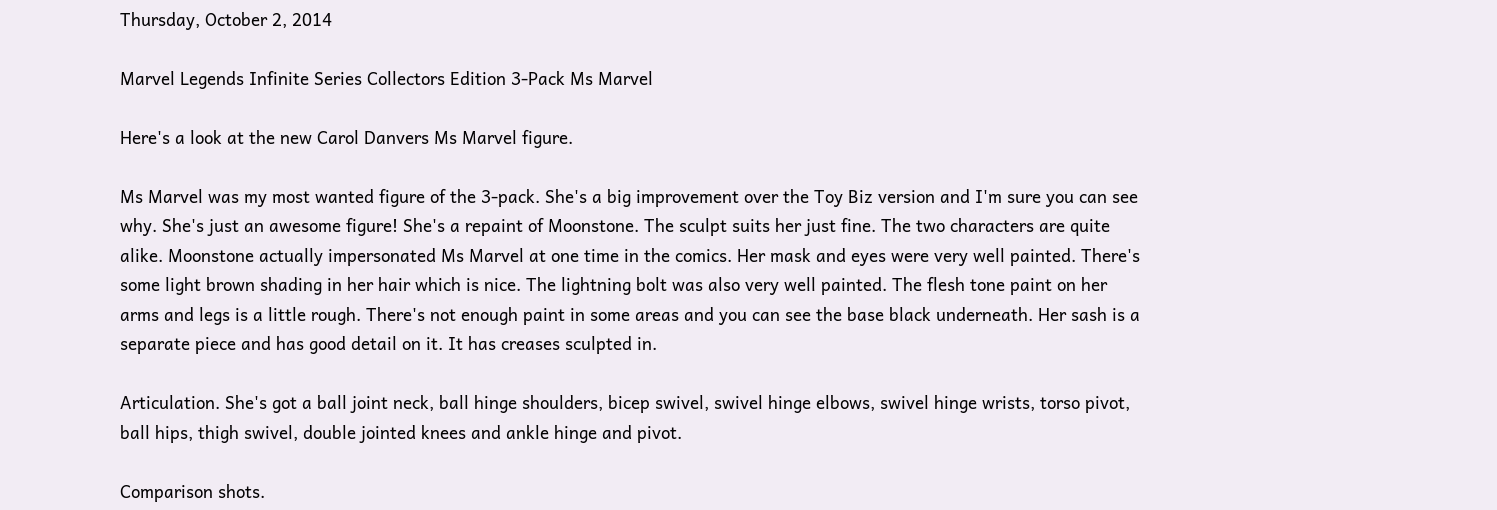Thursday, October 2, 2014

Marvel Legends Infinite Series Collectors Edition 3-Pack Ms Marvel

Here's a look at the new Carol Danvers Ms Marvel figure.

Ms Marvel was my most wanted figure of the 3-pack. She's a big improvement over the Toy Biz version and I'm sure you can see why. She's just an awesome figure! She's a repaint of Moonstone. The sculpt suits her just fine. The two characters are quite alike. Moonstone actually impersonated Ms Marvel at one time in the comics. Her mask and eyes were very well painted. There's some light brown shading in her hair which is nice. The lightning bolt was also very well painted. The flesh tone paint on her arms and legs is a little rough. There's not enough paint in some areas and you can see the base black underneath. Her sash is a separate piece and has good detail on it. It has creases sculpted in.

Articulation. She's got a ball joint neck, ball hinge shoulders, bicep swivel, swivel hinge elbows, swivel hinge wrists, torso pivot, ball hips, thigh swivel, double jointed knees and ankle hinge and pivot.

Comparison shots.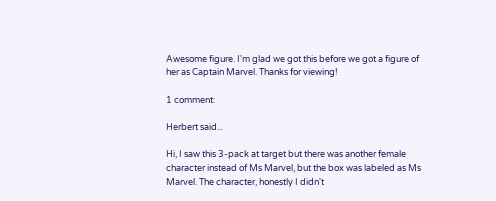Awesome figure. I'm glad we got this before we got a figure of her as Captain Marvel. Thanks for viewing!

1 comment:

Herbert said...

Hi, I saw this 3-pack at target but there was another female character instead of Ms Marvel, but the box was labeled as Ms Marvel. The character, honestly I didn't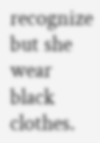recognize but she wear black clothes.